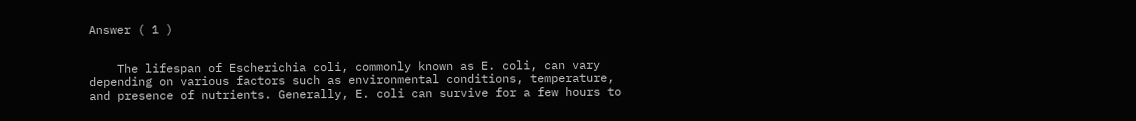Answer ( 1 )


    The lifespan of Escherichia coli, commonly known as E. coli, can vary depending on various factors such as environmental conditions, temperature, and presence of nutrients. Generally, E. coli can survive for a few hours to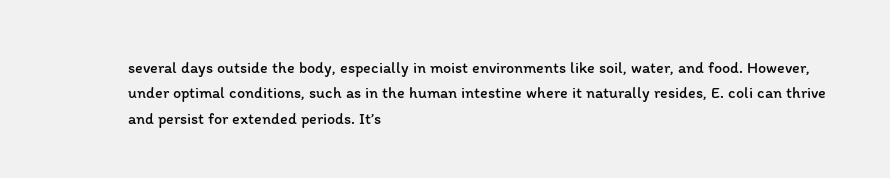several days outside the body, especially in moist environments like soil, water, and food. However, under optimal conditions, such as in the human intestine where it naturally resides, E. coli can thrive and persist for extended periods. It’s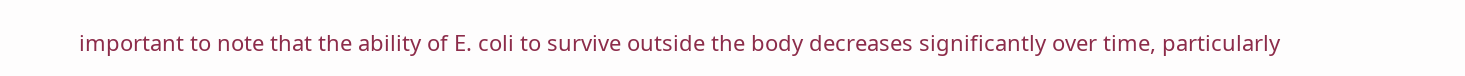important to note that the ability of E. coli to survive outside the body decreases significantly over time, particularly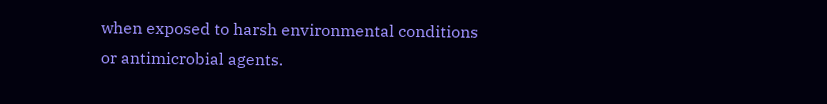when exposed to harsh environmental conditions or antimicrobial agents.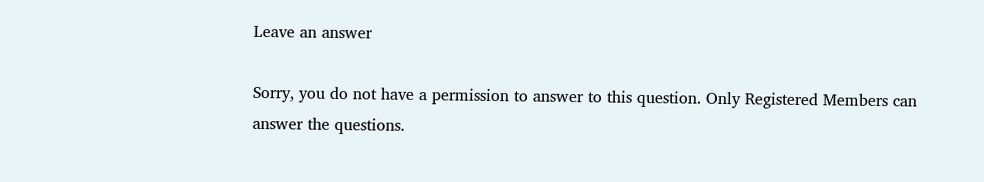Leave an answer

Sorry, you do not have a permission to answer to this question. Only Registered Members can answer the questions.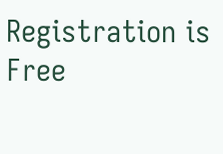Registration is Free